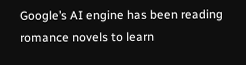Google’s AI engine has been reading romance novels to learn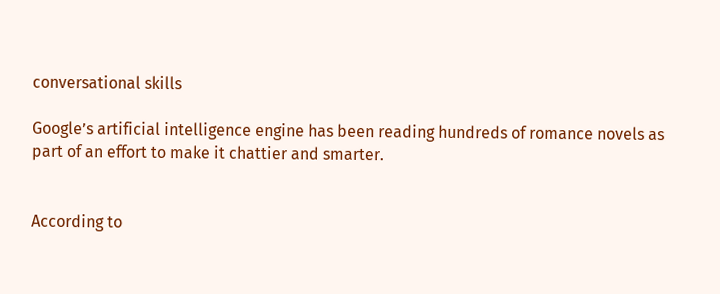conversational skills

Google’s artificial intelligence engine has been reading hundreds of romance novels as part of an effort to make it chattier and smarter.


According to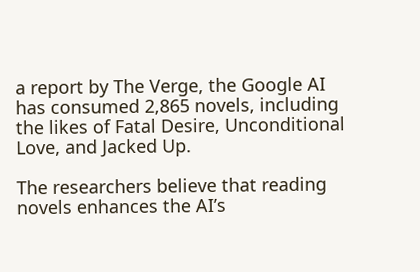a report by The Verge, the Google AI has consumed 2,865 novels, including the likes of Fatal Desire, Unconditional Love, and Jacked Up.

The researchers believe that reading novels enhances the AI’s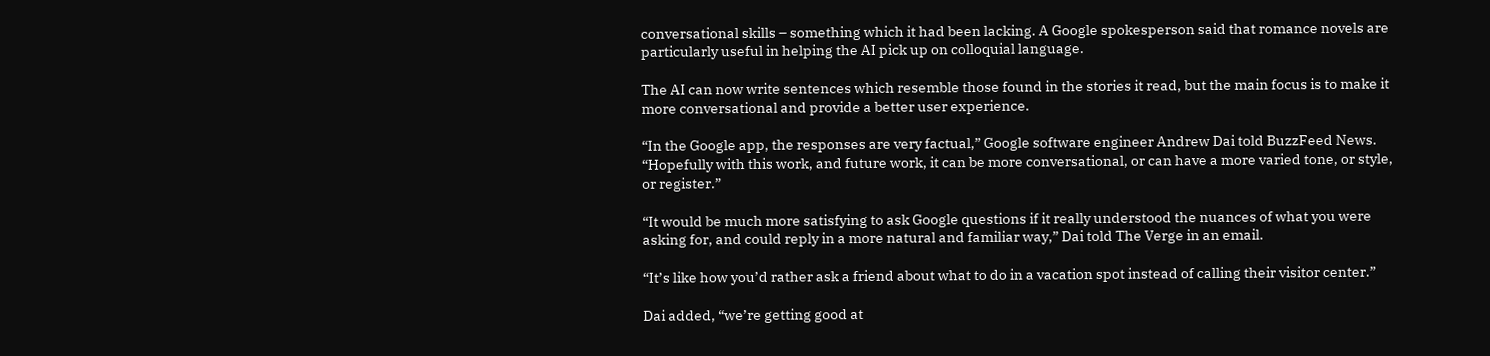conversational skills – something which it had been lacking. A Google spokesperson said that romance novels are particularly useful in helping the AI pick up on colloquial language.

The AI can now write sentences which resemble those found in the stories it read, but the main focus is to make it more conversational and provide a better user experience.

“In the Google app, the responses are very factual,” Google software engineer Andrew Dai told BuzzFeed News. “Hopefully with this work, and future work, it can be more conversational, or can have a more varied tone, or style, or register.”

“It would be much more satisfying to ask Google questions if it really understood the nuances of what you were asking for, and could reply in a more natural and familiar way,” Dai told The Verge in an email.

“It’s like how you’d rather ask a friend about what to do in a vacation spot instead of calling their visitor center.”

Dai added, “we’re getting good at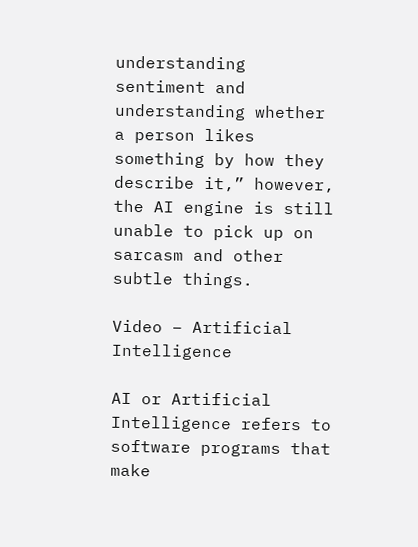understanding sentiment and understanding whether a person likes something by how they describe it,” however, the AI engine is still unable to pick up on sarcasm and other subtle things.

Video – Artificial Intelligence

AI or Artificial Intelligence refers to software programs that make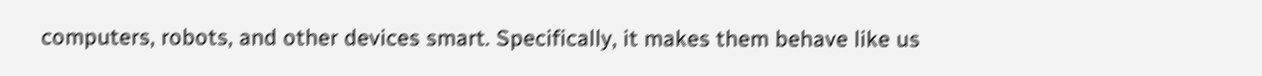computers, robots, and other devices smart. Specifically, it makes them behave like us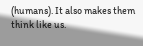(humans). It also makes them think like us.